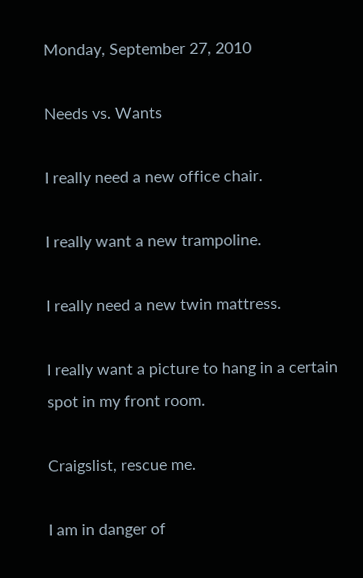Monday, September 27, 2010

Needs vs. Wants

I really need a new office chair.

I really want a new trampoline.

I really need a new twin mattress.

I really want a picture to hang in a certain spot in my front room.

Craigslist, rescue me.

I am in danger of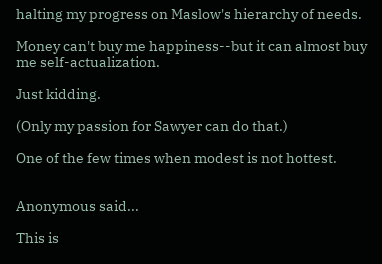halting my progress on Maslow's hierarchy of needs.

Money can't buy me happiness--but it can almost buy me self-actualization.

Just kidding.

(Only my passion for Sawyer can do that.)

One of the few times when modest is not hottest.


Anonymous said...

This is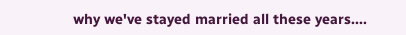why we've stayed married all these years....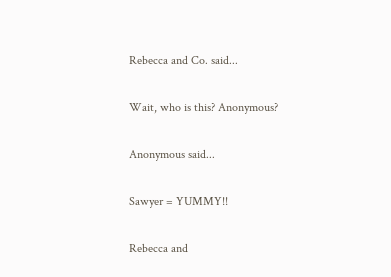Rebecca and Co. said...

Wait, who is this? Anonymous?

Anonymous said...

Sawyer = YUMMY!!

Rebecca and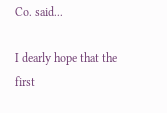Co. said...

I dearly hope that the first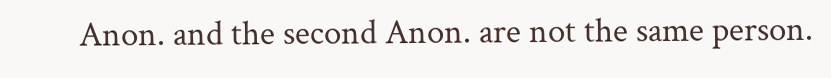Anon. and the second Anon. are not the same person.